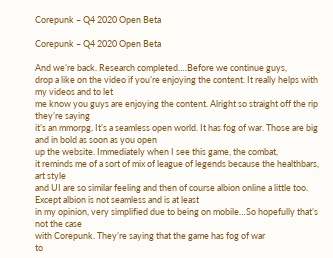Corepunk – Q4 2020 Open Beta

Corepunk – Q4 2020 Open Beta

And we’re back. Research completed….Before we continue guys,
drop a like on the video if you’re enjoying the content. It really helps with my videos and to let
me know you guys are enjoying the content. Alright so straight off the rip they’re saying
it’s an mmorpg. It’s a seamless open world. It has fog of war. Those are big and in bold as soon as you open
up the website. Immediately when I see this game, the combat,
it reminds me of a sort of mix of league of legends because the healthbars, art style
and UI are so similar feeling and then of course albion online a little too. Except albion is not seamless and is at least
in my opinion, very simplified due to being on mobile…So hopefully that’s not the case
with Corepunk. They’re saying that the game has fog of war
to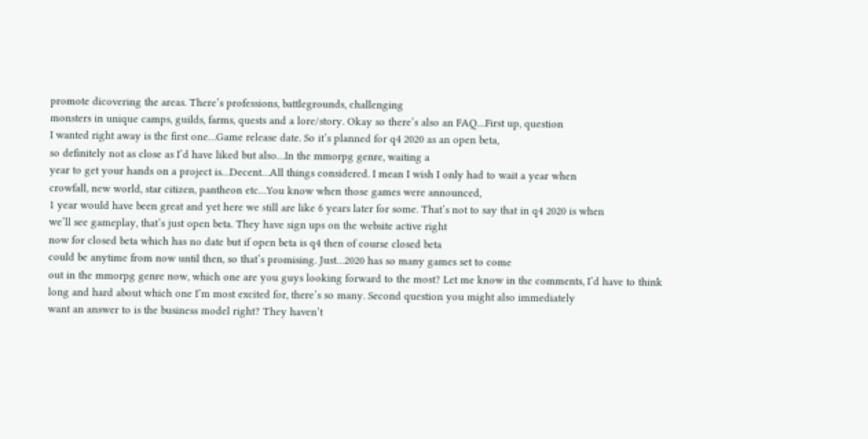promote dicovering the areas. There’s professions, battlegrounds, challenging
monsters in unique camps, guilds, farms, quests and a lore/story. Okay so there’s also an FAQ…First up, question
I wanted right away is the first one…Game release date. So it’s planned for q4 2020 as an open beta,
so definitely not as close as I’d have liked but also…In the mmorpg genre, waiting a
year to get your hands on a project is…Decent…All things considered. I mean I wish I only had to wait a year when
crowfall, new world, star citizen, pantheon etc…You know when those games were announced,
1 year would have been great and yet here we still are like 6 years later for some. That’s not to say that in q4 2020 is when
we’ll see gameplay, that’s just open beta. They have sign ups on the website active right
now for closed beta which has no date but if open beta is q4 then of course closed beta
could be anytime from now until then, so that’s promising. Just…2020 has so many games set to come
out in the mmorpg genre now, which one are you guys looking forward to the most? Let me know in the comments, I’d have to think
long and hard about which one I’m most excited for, there’s so many. Second question you might also immediately
want an answer to is the business model right? They haven’t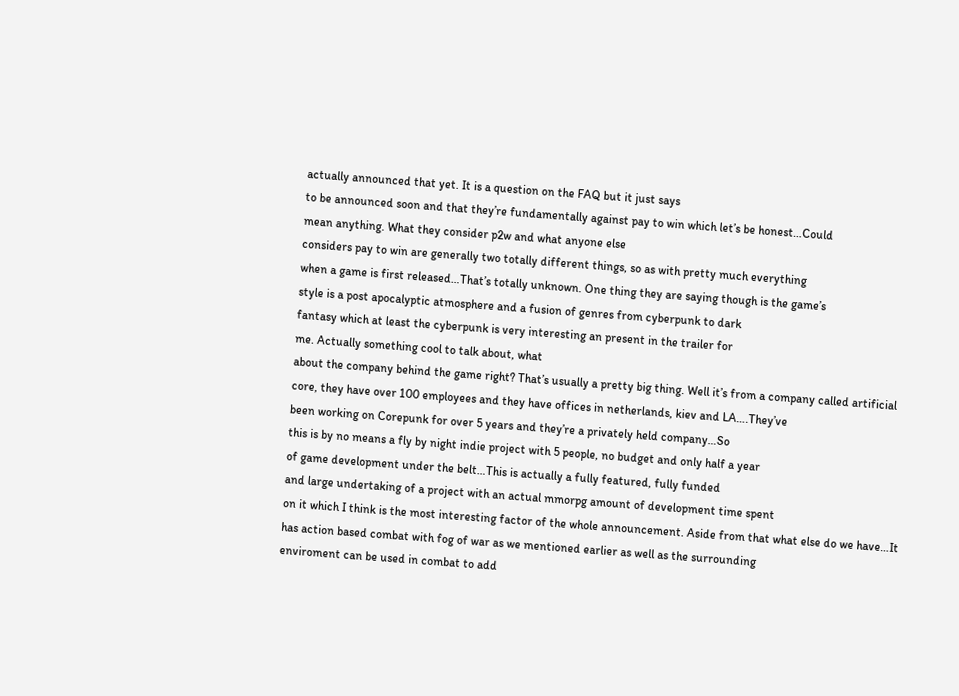actually announced that yet. It is a question on the FAQ but it just says
to be announced soon and that they’re fundamentally against pay to win which let’s be honest…Could
mean anything. What they consider p2w and what anyone else
considers pay to win are generally two totally different things, so as with pretty much everything
when a game is first released…That’s totally unknown. One thing they are saying though is the game’s
style is a post apocalyptic atmosphere and a fusion of genres from cyberpunk to dark
fantasy which at least the cyberpunk is very interesting an present in the trailer for
me. Actually something cool to talk about, what
about the company behind the game right? That’s usually a pretty big thing. Well it’s from a company called artificial
core, they have over 100 employees and they have offices in netherlands, kiev and LA….They’ve
been working on Corepunk for over 5 years and they’re a privately held company…So
this is by no means a fly by night indie project with 5 people, no budget and only half a year
of game development under the belt…This is actually a fully featured, fully funded
and large undertaking of a project with an actual mmorpg amount of development time spent
on it which I think is the most interesting factor of the whole announcement. Aside from that what else do we have…It
has action based combat with fog of war as we mentioned earlier as well as the surrounding
enviroment can be used in combat to add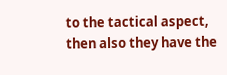to the tactical aspect, then also they have the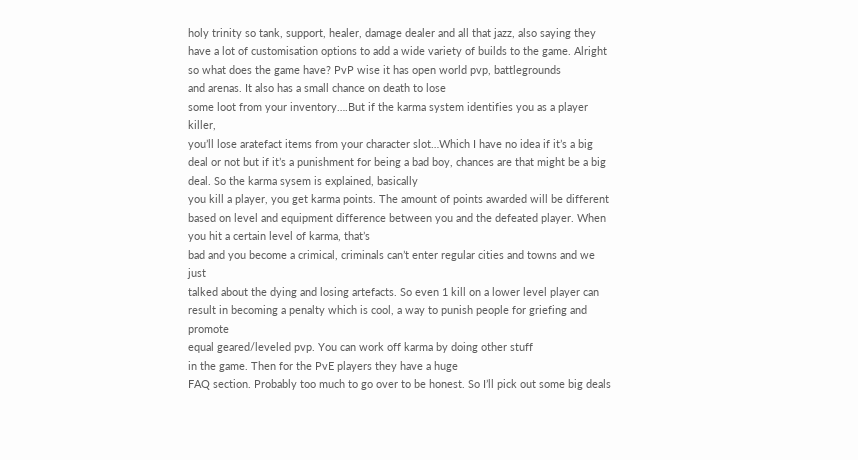holy trinity so tank, support, healer, damage dealer and all that jazz, also saying they
have a lot of customisation options to add a wide variety of builds to the game. Alright so what does the game have? PvP wise it has open world pvp, battlegrounds
and arenas. It also has a small chance on death to lose
some loot from your inventory….But if the karma system identifies you as a player killer,
you’ll lose aratefact items from your character slot…Which I have no idea if it’s a big
deal or not but if it’s a punishment for being a bad boy, chances are that might be a big
deal. So the karma sysem is explained, basically
you kill a player, you get karma points. The amount of points awarded will be different
based on level and equipment difference between you and the defeated player. When you hit a certain level of karma, that’s
bad and you become a crimical, criminals can’t enter regular cities and towns and we just
talked about the dying and losing artefacts. So even 1 kill on a lower level player can
result in becoming a penalty which is cool, a way to punish people for griefing and promote
equal geared/leveled pvp. You can work off karma by doing other stuff
in the game. Then for the PvE players they have a huge
FAQ section. Probably too much to go over to be honest. So I’ll pick out some big deals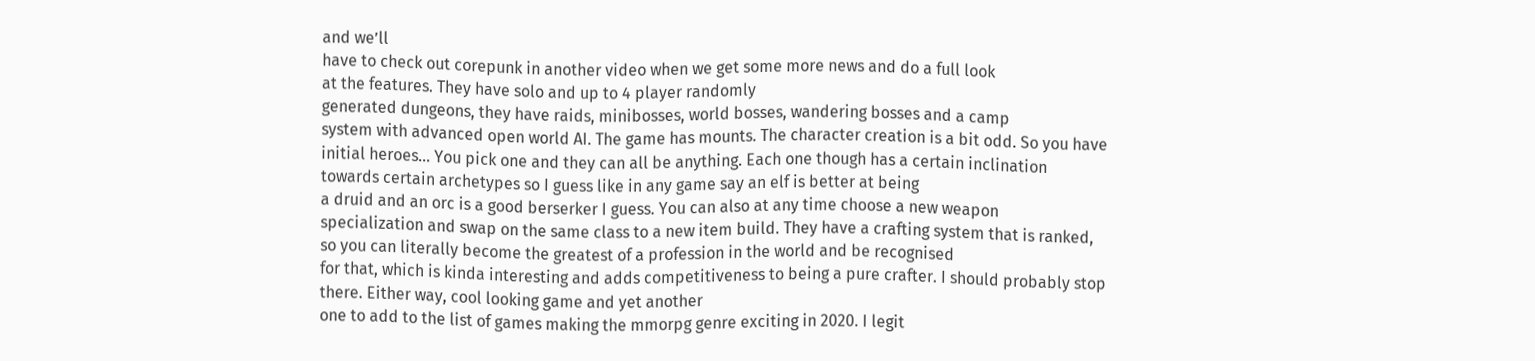and we’ll
have to check out corepunk in another video when we get some more news and do a full look
at the features. They have solo and up to 4 player randomly
generated dungeons, they have raids, minibosses, world bosses, wandering bosses and a camp
system with advanced open world AI. The game has mounts. The character creation is a bit odd. So you have initial heroes… You pick one and they can all be anything. Each one though has a certain inclination
towards certain archetypes so I guess like in any game say an elf is better at being
a druid and an orc is a good berserker I guess. You can also at any time choose a new weapon
specialization and swap on the same class to a new item build. They have a crafting system that is ranked,
so you can literally become the greatest of a profession in the world and be recognised
for that, which is kinda interesting and adds competitiveness to being a pure crafter. I should probably stop there. Either way, cool looking game and yet another
one to add to the list of games making the mmorpg genre exciting in 2020. I legit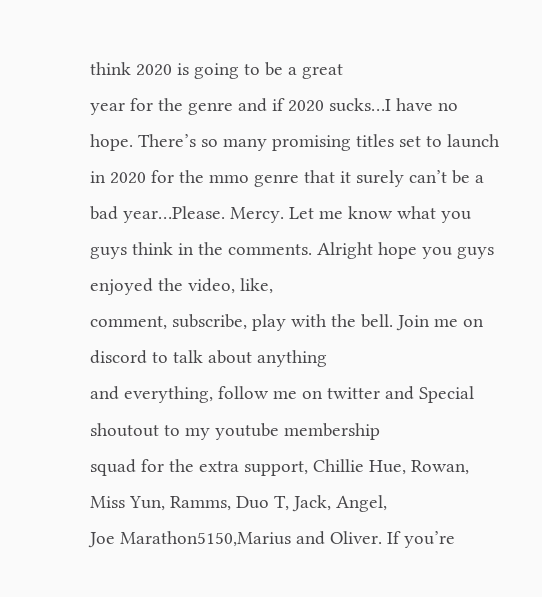think 2020 is going to be a great
year for the genre and if 2020 sucks…I have no hope. There’s so many promising titles set to launch
in 2020 for the mmo genre that it surely can’t be a bad year…Please. Mercy. Let me know what you guys think in the comments. Alright hope you guys enjoyed the video, like,
comment, subscribe, play with the bell. Join me on discord to talk about anything
and everything, follow me on twitter and Special shoutout to my youtube membership
squad for the extra support, Chillie Hue, Rowan, Miss Yun, Ramms, Duo T, Jack, Angel,
Joe Marathon5150,Marius and Oliver. If you’re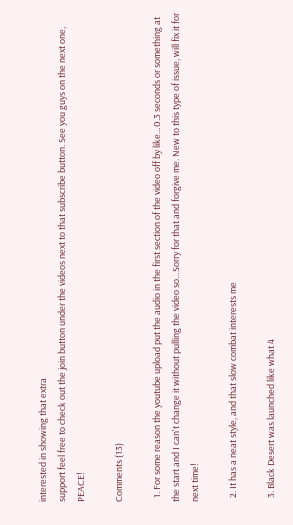interested in showing that extra
support feel free to check out the join button under the videos next to that subscribe button. See you guys on the next one, PEACE!

Comments (13)

  1. For some reason the youtube upload put the audio in the first section of the video off by like…0.3 seconds or something at the start and I can't change it without pulling the video so…Sorry for that and forgive me. New to this type of issue, will fix it for next time!

  2. It has a neat style, and that slow combat interests me

  3. Black Desert was launched like what 4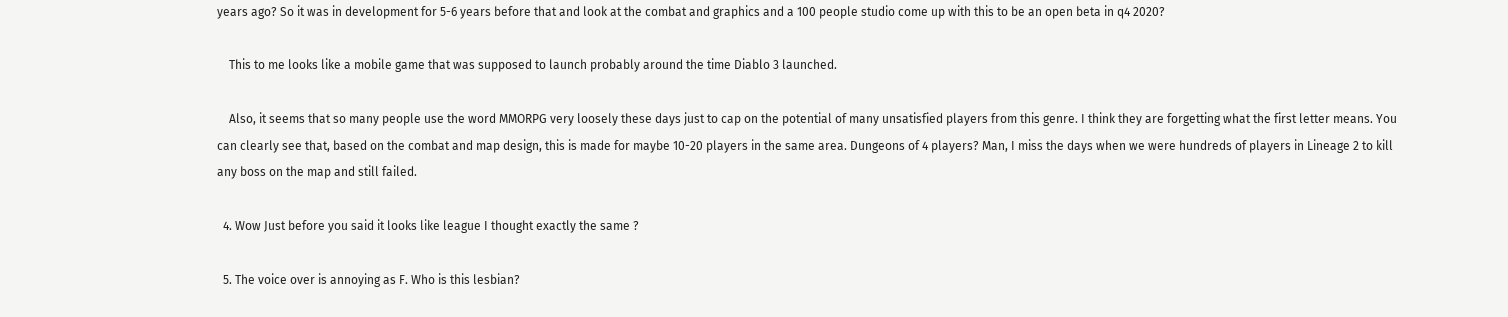years ago? So it was in development for 5-6 years before that and look at the combat and graphics and a 100 people studio come up with this to be an open beta in q4 2020?

    This to me looks like a mobile game that was supposed to launch probably around the time Diablo 3 launched.

    Also, it seems that so many people use the word MMORPG very loosely these days just to cap on the potential of many unsatisfied players from this genre. I think they are forgetting what the first letter means. You can clearly see that, based on the combat and map design, this is made for maybe 10-20 players in the same area. Dungeons of 4 players? Man, I miss the days when we were hundreds of players in Lineage 2 to kill any boss on the map and still failed.

  4. Wow Just before you said it looks like league I thought exactly the same ?

  5. The voice over is annoying as F. Who is this lesbian?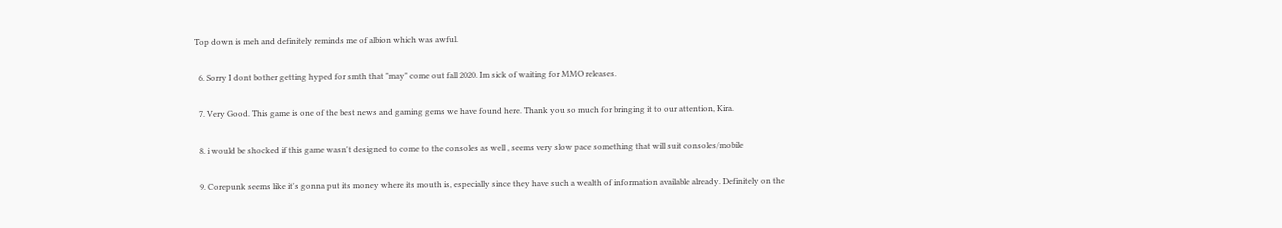Top down is meh and definitely reminds me of albion which was awful.

  6. Sorry I dont bother getting hyped for smth that "may" come out fall 2020. Im sick of waiting for MMO releases.

  7. Very Good. This game is one of the best news and gaming gems we have found here. Thank you so much for bringing it to our attention, Kira.

  8. i would be shocked if this game wasn't designed to come to the consoles as well , seems very slow pace something that will suit consoles/mobile

  9. Corepunk seems like it's gonna put its money where its mouth is, especially since they have such a wealth of information available already. Definitely on the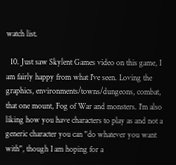watch list.

  10. Just saw Skylent Games video on this game, I am fairly happy from what I've seen. Loving the graphics, environments/towns/dungeons, combat, that one mount, Fog of War and monsters. I'm also liking how you have characters to play as and not a generic character you can "do whatever you want with", though I am hoping for a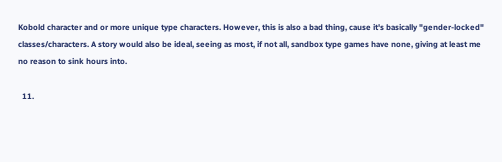Kobold character and or more unique type characters. However, this is also a bad thing, cause it's basically "gender-locked" classes/characters. A story would also be ideal, seeing as most, if not all, sandbox type games have none, giving at least me no reason to sink hours into.

  11.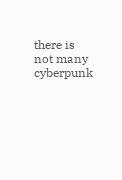there is not many cyberpunk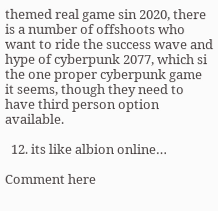themed real game sin 2020, there is a number of offshoots who want to ride the success wave and hype of cyberpunk 2077, which si the one proper cyberpunk game it seems, though they need to have third person option available.

  12. its like albion online…

Comment here